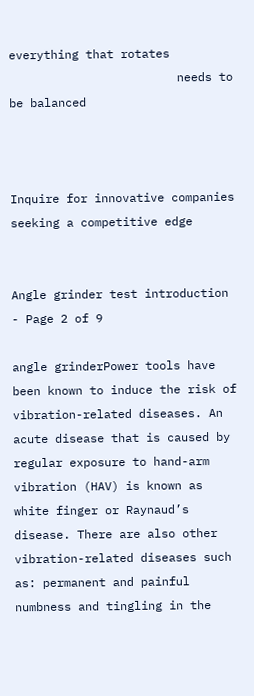everything that rotates
                        needs to be balanced



Inquire for innovative companies
seeking a competitive edge


Angle grinder test introduction - Page 2 of 9

angle grinderPower tools have been known to induce the risk of vibration-related diseases. An acute disease that is caused by regular exposure to hand-arm vibration (HAV) is known as white finger or Raynaud’s disease. There are also other vibration-related diseases such as: permanent and painful numbness and tingling in the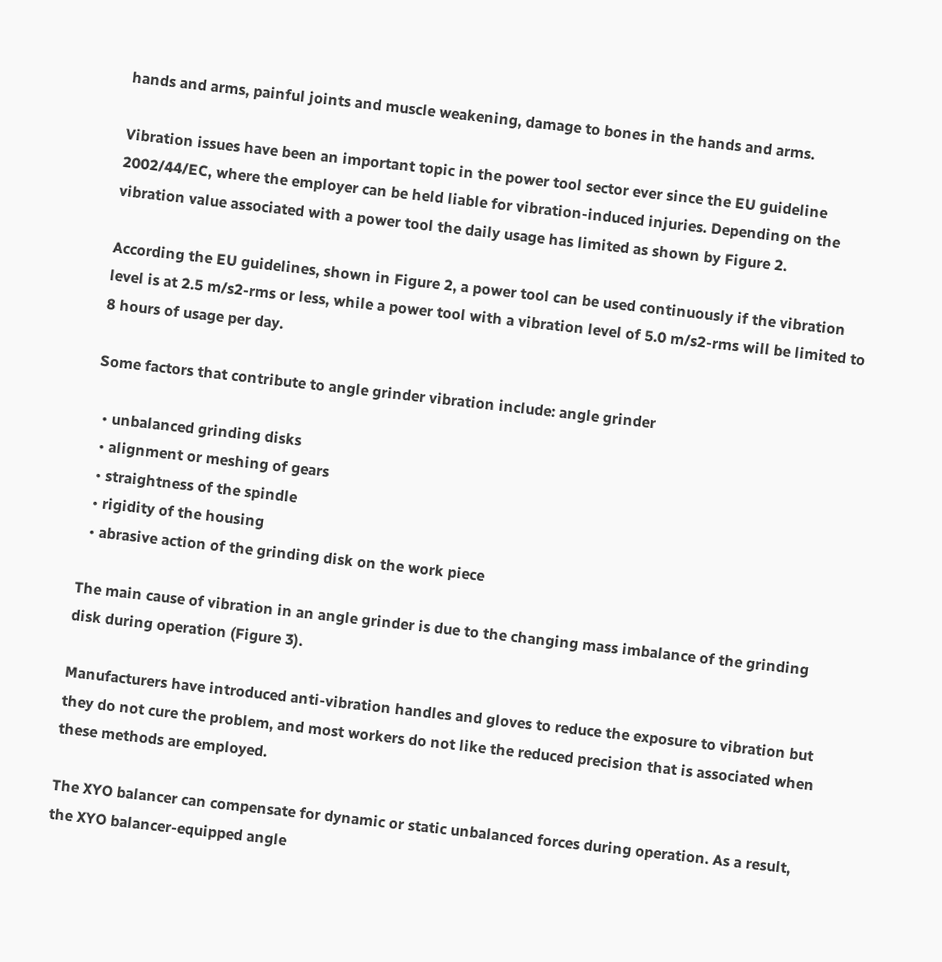hands and arms, painful joints and muscle weakening, damage to bones in the hands and arms.

Vibration issues have been an important topic in the power tool sector ever since the EU guideline 2002/44/EC, where the employer can be held liable for vibration-induced injuries. Depending on the vibration value associated with a power tool the daily usage has limited as shown by Figure 2.

According the EU guidelines, shown in Figure 2, a power tool can be used continuously if the vibration level is at 2.5 m/s2-rms or less, while a power tool with a vibration level of 5.0 m/s2-rms will be limited to 8 hours of usage per day.

Some factors that contribute to angle grinder vibration include: angle grinder

  • unbalanced grinding disks
  • alignment or meshing of gears
  • straightness of the spindle
  • rigidity of the housing
  • abrasive action of the grinding disk on the work piece

The main cause of vibration in an angle grinder is due to the changing mass imbalance of the grinding disk during operation (Figure 3).

Manufacturers have introduced anti-vibration handles and gloves to reduce the exposure to vibration but they do not cure the problem, and most workers do not like the reduced precision that is associated when these methods are employed.

The XYO balancer can compensate for dynamic or static unbalanced forces during operation. As a result, the XYO balancer-equipped angle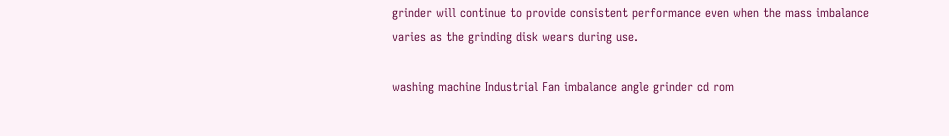grinder will continue to provide consistent performance even when the mass imbalance varies as the grinding disk wears during use.

washing machine Industrial Fan imbalance angle grinder cd rom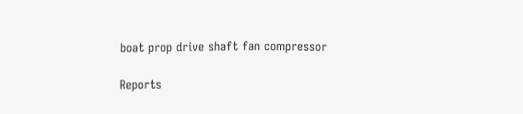boat prop drive shaft fan compressor

Reports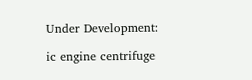Under Development:

ic engine centrifuge